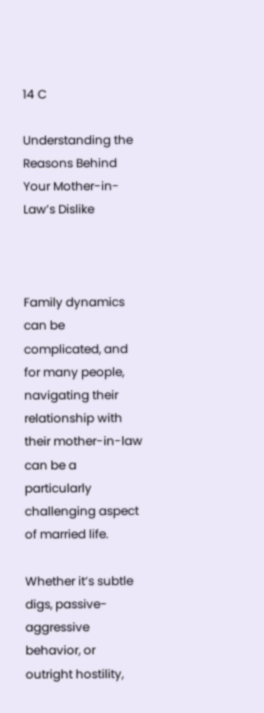14 C

Understanding the Reasons Behind Your Mother-in-Law’s Dislike



Family dynamics can be complicated, and for many people, navigating their relationship with their mother-in-law can be a particularly challenging aspect of married life.

Whether it’s subtle digs, passive-aggressive behavior, or outright hostility,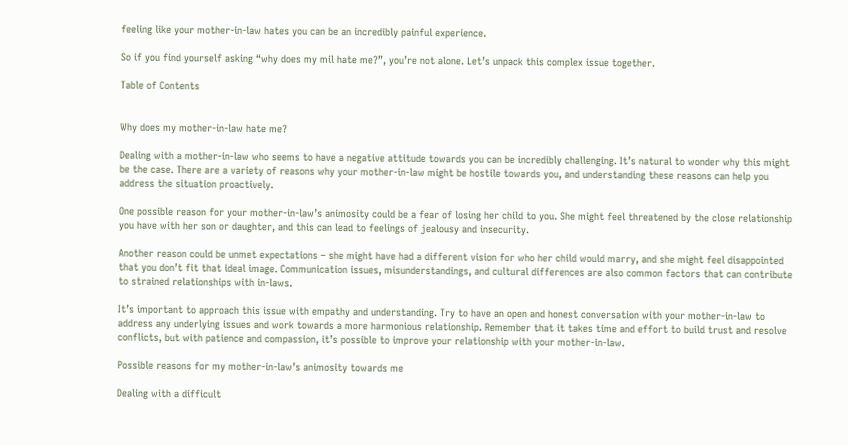feeling like your mother-in-law hates you can be an incredibly painful experience.

So if you find yourself asking “why does my mil hate me?”, you’re not alone. Let’s unpack this complex issue together.

Table of Contents


Why does my mother-in-law hate me?

Dealing with a mother-in-law who seems to have a negative attitude towards you can be incredibly challenging. It’s natural to wonder why this might be the case. There are a variety of reasons why your mother-in-law might be hostile towards you, and understanding these reasons can help you address the situation proactively.

One possible reason for your mother-in-law’s animosity could be a fear of losing her child to you. She might feel threatened by the close relationship you have with her son or daughter, and this can lead to feelings of jealousy and insecurity.

Another reason could be unmet expectations – she might have had a different vision for who her child would marry, and she might feel disappointed that you don’t fit that ideal image. Communication issues, misunderstandings, and cultural differences are also common factors that can contribute to strained relationships with in-laws.

It’s important to approach this issue with empathy and understanding. Try to have an open and honest conversation with your mother-in-law to address any underlying issues and work towards a more harmonious relationship. Remember that it takes time and effort to build trust and resolve conflicts, but with patience and compassion, it’s possible to improve your relationship with your mother-in-law.

Possible reasons for my mother-in-law’s animosity towards me

Dealing with a difficult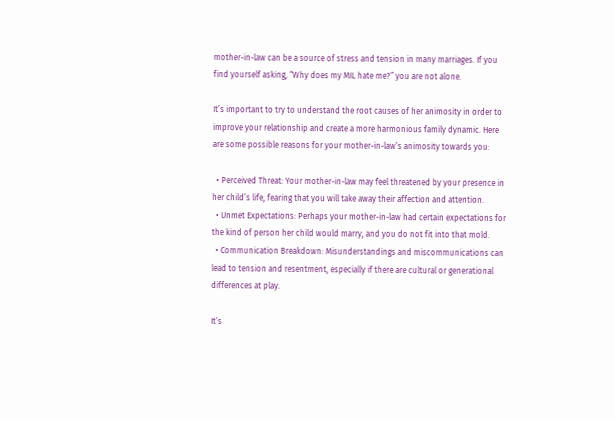mother-in-law can be a source of stress and tension in many marriages. If you find yourself asking, “Why does my MIL hate me?” you are not alone.

It’s important to try to understand the root causes of her animosity in order to improve your relationship and create a more harmonious family dynamic. Here are some possible reasons for your mother-in-law’s animosity towards you:

  • Perceived Threat: Your mother-in-law may feel threatened by your presence in her child’s life, fearing that you will take away their affection and attention.
  • Unmet Expectations: Perhaps your mother-in-law had certain expectations for the kind of person her child would marry, and you do not fit into that mold.
  • Communication Breakdown: Misunderstandings and miscommunications can lead to tension and resentment, especially if there are cultural or generational differences at play.

It’s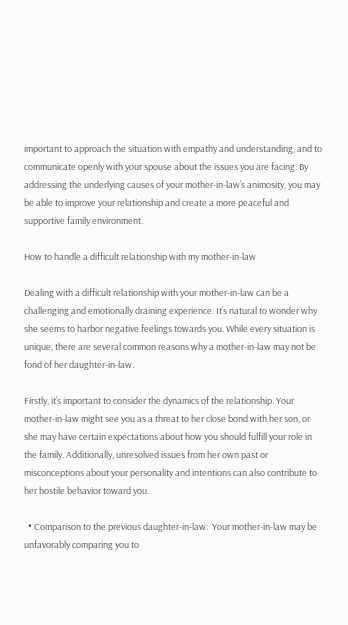important to approach the situation with empathy and understanding, and to communicate openly with your spouse about the issues you are facing. By addressing the underlying causes of your mother-in-law’s animosity, you may be able to improve your relationship and create a more peaceful and supportive family environment.

How to handle a difficult relationship with my mother-in-law

Dealing with a difficult relationship with your mother-in-law can be a challenging and emotionally draining experience. It’s natural to wonder why she seems to harbor negative feelings towards you. While every situation is unique, there are several common reasons why a mother-in-law may not be fond of her daughter-in-law.

Firstly, it’s important to consider the dynamics of the relationship. Your mother-in-law might see you as a threat to her close bond with her son, or she may have certain expectations about how you should fulfill your role in the family. Additionally, unresolved issues from her own past or misconceptions about your personality and intentions can also contribute to her hostile behavior toward you.

  • Comparison to the previous daughter-in-law:  Your mother-in-law may be unfavorably comparing you to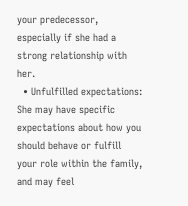your predecessor, especially if she had a strong relationship with her.
  • Unfulfilled expectations: She may have specific expectations about how you should behave or fulfill your role within the family, and may feel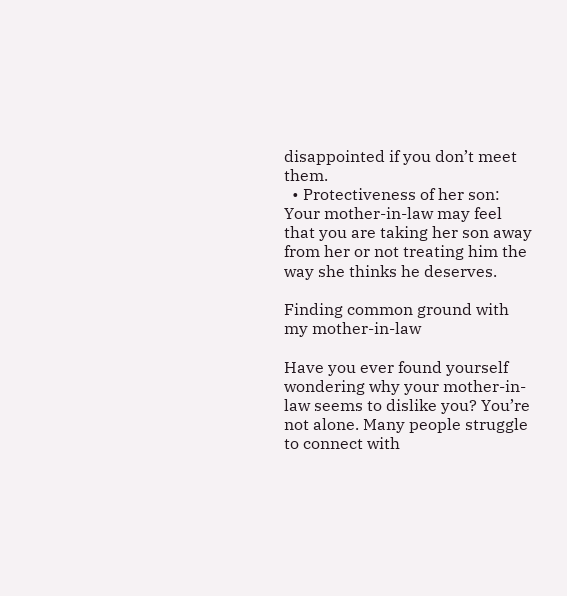disappointed if you don’t meet them.
  • Protectiveness of her son: Your mother-in-law may feel that you are taking her son away from her or not treating him the way she thinks he deserves.

Finding common ground with my mother-in-law

Have you ever found yourself wondering why your mother-in-law seems to dislike you? You’re not alone. Many people struggle to connect with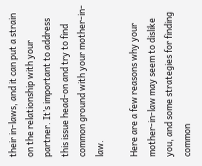their in-laws, and it can put a strain on the relationship with your partner. It’s important to address this issue head-on and try to find common ground with your mother-in-law.

Here are a few reasons why your mother-in-law may seem to dislike you, and some strategies for finding common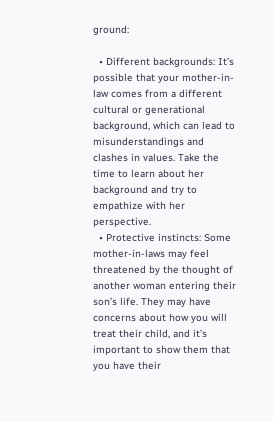ground:

  • Different backgrounds: It’s possible that your mother-in-law comes from a different cultural or generational background, which can lead to misunderstandings and clashes in values. Take the time to learn about her background and try to empathize with her perspective.
  • Protective instincts: Some mother-in-laws may feel threatened by the thought of another woman entering their son’s life. They may have concerns about how you will treat their child, and it’s important to show them that you have their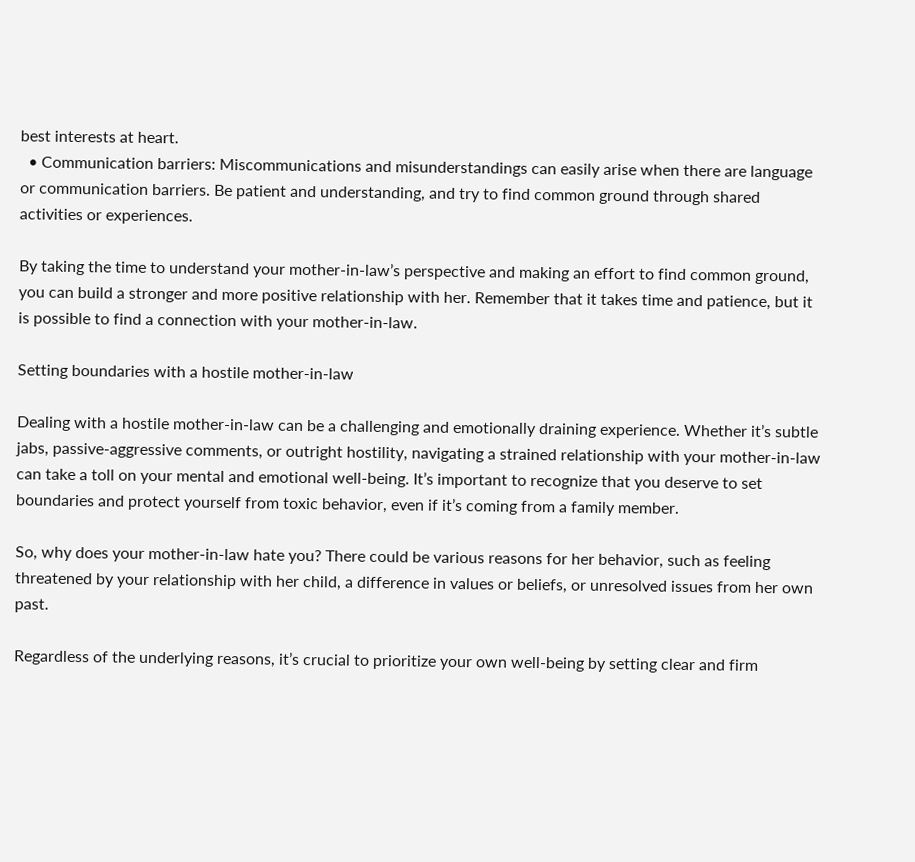best interests at heart.
  • Communication barriers: Miscommunications and misunderstandings can easily arise when there are language or communication barriers. Be patient and understanding, and try to find common ground through shared activities or experiences.

By taking the time to understand your mother-in-law’s perspective and making an effort to find common ground, you can build a stronger and more positive relationship with her. Remember that it takes time and patience, but it is possible to find a connection with your mother-in-law.

Setting boundaries with a hostile mother-in-law

Dealing with a hostile mother-in-law can be a challenging and emotionally draining experience. Whether it’s subtle jabs, passive-aggressive comments, or outright hostility, navigating a strained relationship with your mother-in-law can take a toll on your mental and emotional well-being. It’s important to recognize that you deserve to set boundaries and protect yourself from toxic behavior, even if it’s coming from a family member.

So, why does your mother-in-law hate you? There could be various reasons for her behavior, such as feeling threatened by your relationship with her child, a difference in values or beliefs, or unresolved issues from her own past.

Regardless of the underlying reasons, it’s crucial to prioritize your own well-being by setting clear and firm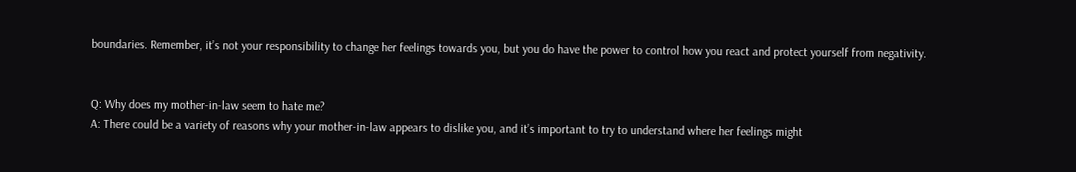boundaries. Remember, it’s not your responsibility to change her feelings towards you, but you do have the power to control how you react and protect yourself from negativity.


Q: Why does my mother-in-law seem to hate me?
A: There could be a variety of reasons why your mother-in-law appears to dislike you, and it’s important to try to understand where her feelings might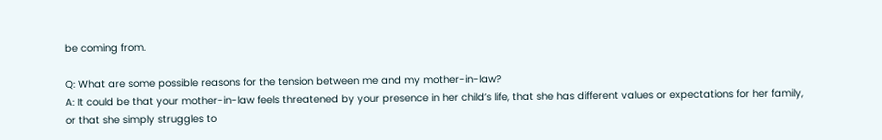be coming from.

Q: What are some possible reasons for the tension between me and my mother-in-law?
A: It could be that your mother-in-law feels threatened by your presence in her child’s life, that she has different values or expectations for her family, or that she simply struggles to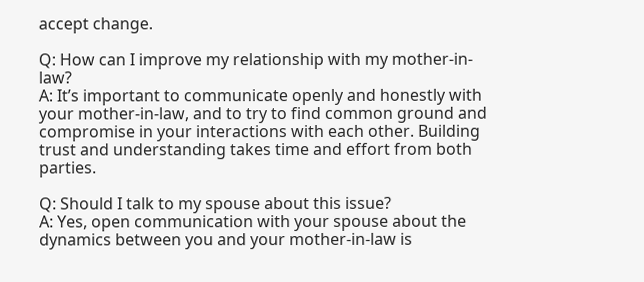accept change.

Q: How can I improve my relationship with my mother-in-law?
A: It’s important to communicate openly and honestly with your mother-in-law, and to try to find common ground and compromise in your interactions with each other. Building trust and understanding takes time and effort from both parties.

Q: Should I talk to my spouse about this issue?
A: Yes, open communication with your spouse about the dynamics between you and your mother-in-law is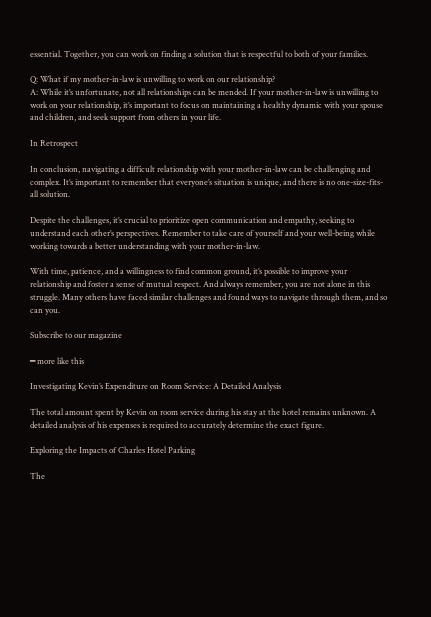essential. Together, you can work on finding a solution that is respectful to both of your families.

Q: What if my mother-in-law is unwilling to work on our relationship?
A: While it’s unfortunate, not all relationships can be mended. If your mother-in-law is unwilling to work on your relationship, it’s important to focus on maintaining a healthy dynamic with your spouse and children, and seek support from others in your life.

In Retrospect

In conclusion, navigating a difficult relationship with your mother-in-law can be challenging and complex. It’s important to remember that everyone’s situation is unique, and there is no one-size-fits-all solution.

Despite the challenges, it’s crucial to prioritize open communication and empathy, seeking to understand each other’s perspectives. Remember to take care of yourself and your well-being while working towards a better understanding with your mother-in-law.

With time, patience, and a willingness to find common ground, it’s possible to improve your relationship and foster a sense of mutual respect. And always remember, you are not alone in this struggle. Many others have faced similar challenges and found ways to navigate through them, and so can you.

Subscribe to our magazine

━ more like this

Investigating Kevin’s Expenditure on Room Service: A Detailed Analysis

The total amount spent by Kevin on room service during his stay at the hotel remains unknown. A detailed analysis of his expenses is required to accurately determine the exact figure.

Exploring the Impacts of Charles Hotel Parking

The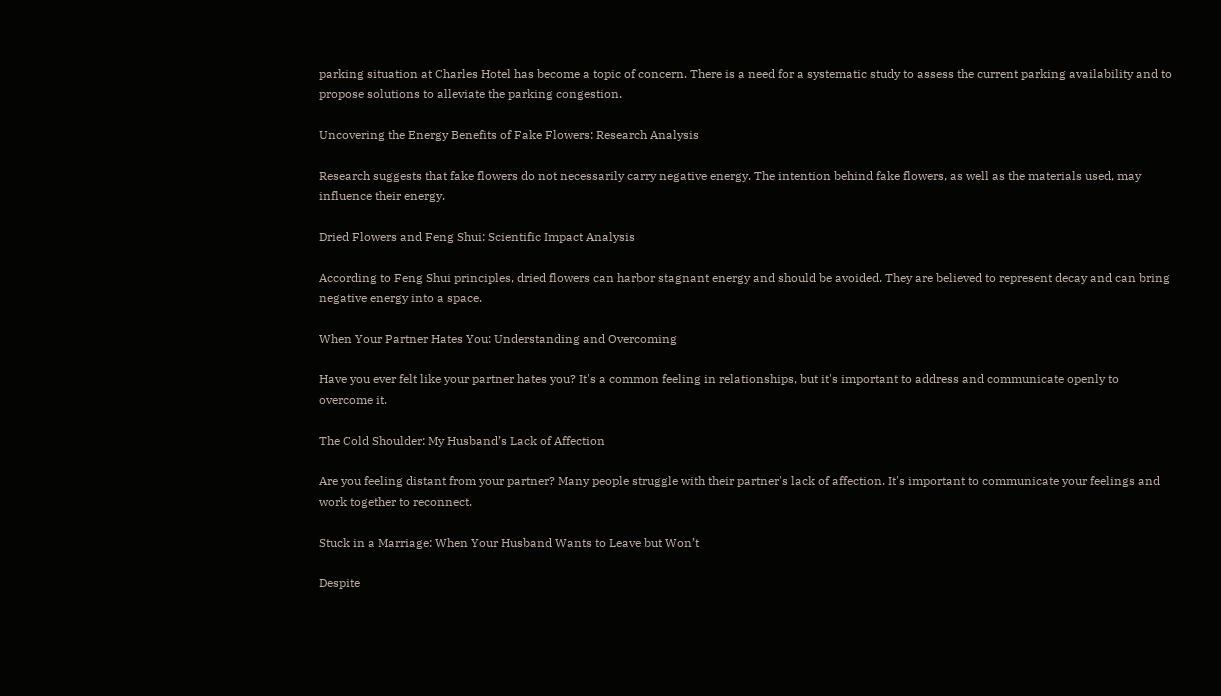parking situation at Charles Hotel has become a topic of concern. There is a need for a systematic study to assess the current parking availability and to propose solutions to alleviate the parking congestion.

Uncovering the Energy Benefits of Fake Flowers: Research Analysis

Research suggests that fake flowers do not necessarily carry negative energy. The intention behind fake flowers, as well as the materials used, may influence their energy.

Dried Flowers and Feng Shui: Scientific Impact Analysis

According to Feng Shui principles, dried flowers can harbor stagnant energy and should be avoided. They are believed to represent decay and can bring negative energy into a space.

When Your Partner Hates You: Understanding and Overcoming

Have you ever felt like your partner hates you? It's a common feeling in relationships, but it's important to address and communicate openly to overcome it.

The Cold Shoulder: My Husband’s Lack of Affection

Are you feeling distant from your partner? Many people struggle with their partner's lack of affection. It's important to communicate your feelings and work together to reconnect.

Stuck in a Marriage: When Your Husband Wants to Leave but Won’t

Despite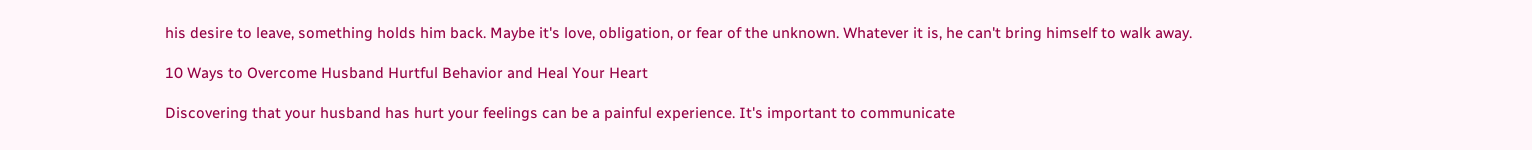his desire to leave, something holds him back. Maybe it's love, obligation, or fear of the unknown. Whatever it is, he can't bring himself to walk away.

10 Ways to Overcome Husband Hurtful Behavior and Heal Your Heart

Discovering that your husband has hurt your feelings can be a painful experience. It's important to communicate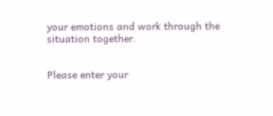your emotions and work through the situation together.


Please enter your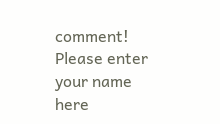comment!
Please enter your name here